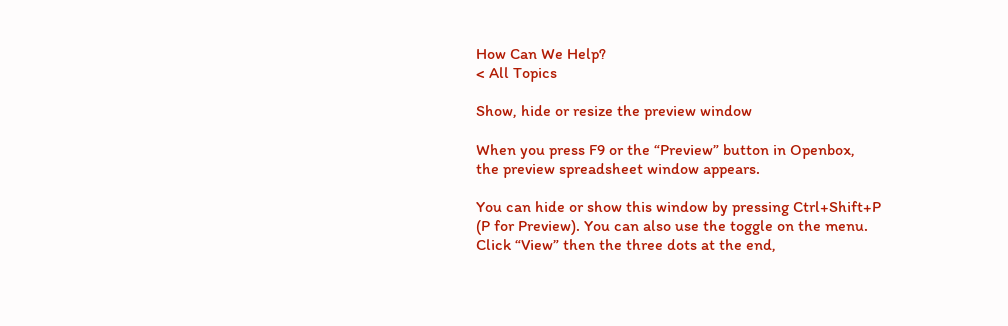How Can We Help?
< All Topics

Show, hide or resize the preview window

When you press F9 or the “Preview” button in Openbox, the preview spreadsheet window appears.

You can hide or show this window by pressing Ctrl+Shift+P (P for Preview). You can also use the toggle on the menu. Click “View” then the three dots at the end,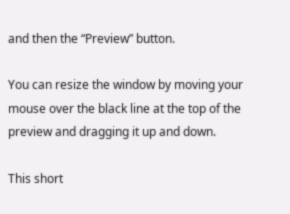and then the “Preview” button.

You can resize the window by moving your mouse over the black line at the top of the preview and dragging it up and down.

This short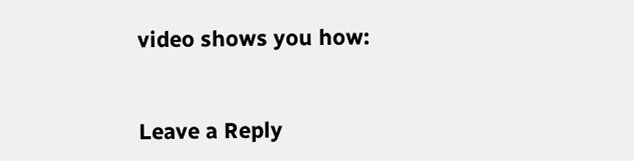video shows you how:


Leave a Reply